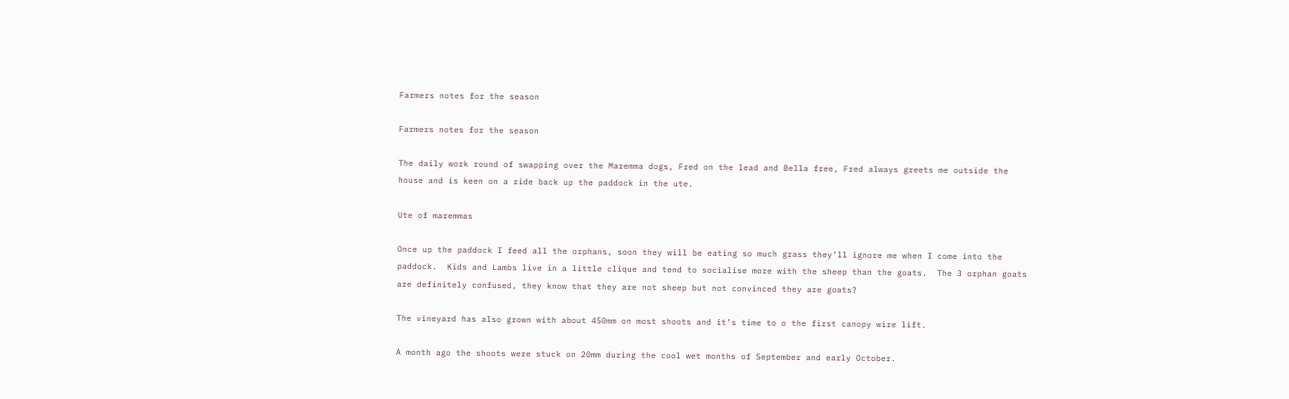Farmers notes for the season

Farmers notes for the season

The daily work round of swapping over the Maremma dogs, Fred on the lead and Bella free, Fred always greets me outside the house and is keen on a ride back up the paddock in the ute.

Ute of maremmas

Once up the paddock I feed all the orphans, soon they will be eating so much grass they’ll ignore me when I come into the paddock.  Kids and Lambs live in a little clique and tend to socialise more with the sheep than the goats.  The 3 orphan goats are definitely confused, they know that they are not sheep but not convinced they are goats?

The vineyard has also grown with about 450mm on most shoots and it’s time to o the first canopy wire lift.

A month ago the shoots were stuck on 20mm during the cool wet months of September and early October.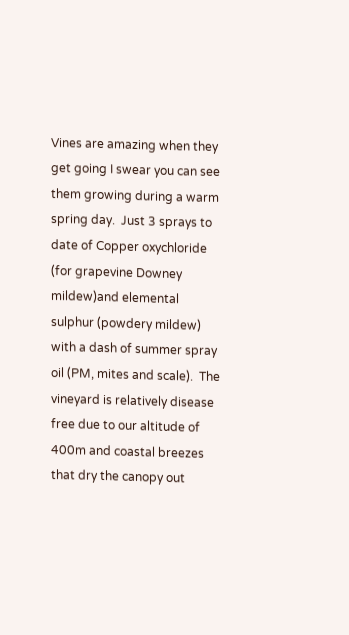Vines are amazing when they get going I swear you can see them growing during a warm spring day.  Just 3 sprays to date of Copper oxychloride (for grapevine Downey mildew)and elemental sulphur (powdery mildew) with a dash of summer spray oil (PM, mites and scale).  The vineyard is relatively disease free due to our altitude of 400m and coastal breezes that dry the canopy out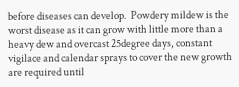before diseases can develop.  Powdery mildew is the worst disease as it can grow with little more than a heavy dew and overcast 25degree days, constant  vigilace and calendar sprays to cover the new growth are required until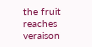the fruit reaches veraison